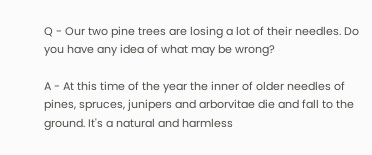Q - Our two pine trees are losing a lot of their needles. Do you have any idea of what may be wrong?

A - At this time of the year the inner of older needles of pines, spruces, junipers and arborvitae die and fall to the ground. It's a natural and harmless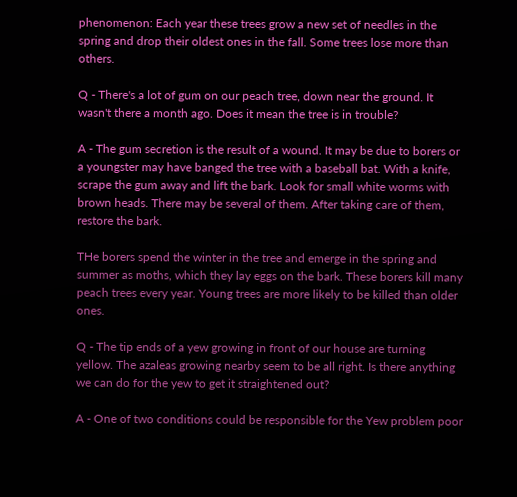phenomenon: Each year these trees grow a new set of needles in the spring and drop their oldest ones in the fall. Some trees lose more than others.

Q - There's a lot of gum on our peach tree, down near the ground. It wasn't there a month ago. Does it mean the tree is in trouble?

A - The gum secretion is the result of a wound. It may be due to borers or a youngster may have banged the tree with a baseball bat. With a knife, scrape the gum away and lift the bark. Look for small white worms with brown heads. There may be several of them. After taking care of them, restore the bark.

THe borers spend the winter in the tree and emerge in the spring and summer as moths, which they lay eggs on the bark. These borers kill many peach trees every year. Young trees are more likely to be killed than older ones.

Q - The tip ends of a yew growing in front of our house are turning yellow. The azaleas growing nearby seem to be all right. Is there anything we can do for the yew to get it straightened out?

A - One of two conditions could be responsible for the Yew problem poor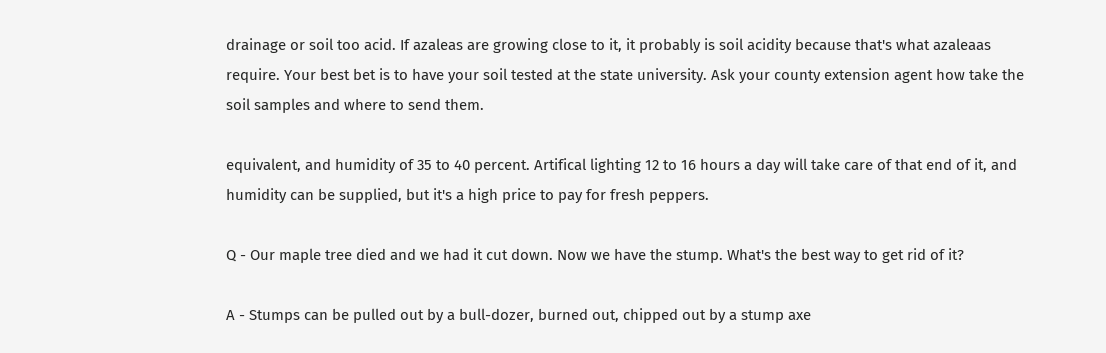drainage or soil too acid. If azaleas are growing close to it, it probably is soil acidity because that's what azaleaas require. Your best bet is to have your soil tested at the state university. Ask your county extension agent how take the soil samples and where to send them.

equivalent, and humidity of 35 to 40 percent. Artifical lighting 12 to 16 hours a day will take care of that end of it, and humidity can be supplied, but it's a high price to pay for fresh peppers.

Q - Our maple tree died and we had it cut down. Now we have the stump. What's the best way to get rid of it?

A - Stumps can be pulled out by a bull-dozer, burned out, chipped out by a stump axe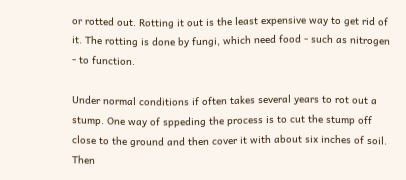or rotted out. Rotting it out is the least expensive way to get rid of it. The rotting is done by fungi, which need food - such as nitrogen - to function.

Under normal conditions if often takes several years to rot out a stump. One way of sppeding the process is to cut the stump off close to the ground and then cover it with about six inches of soil. Then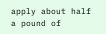apply about half a pound of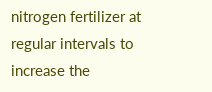nitrogen fertilizer at regular intervals to increase the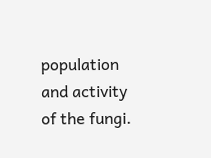population and activity of the fungi.